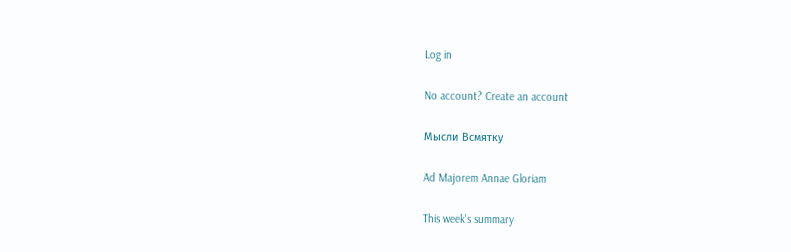Log in

No account? Create an account

Мысли Всмятку

Ad Majorem Annae Gloriam

This week's summary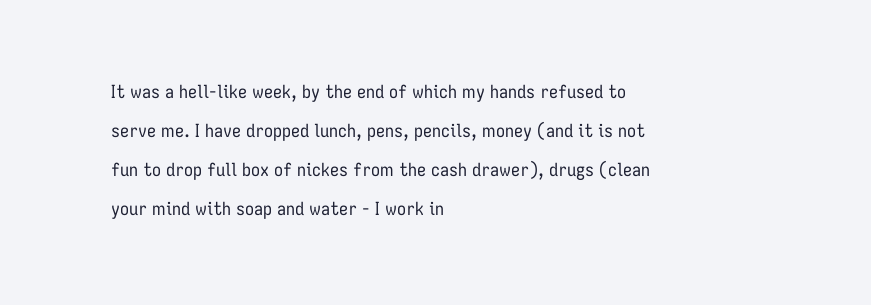It was a hell-like week, by the end of which my hands refused to serve me. I have dropped lunch, pens, pencils, money (and it is not fun to drop full box of nickes from the cash drawer), drugs (clean your mind with soap and water - I work in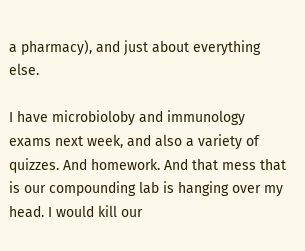a pharmacy), and just about everything else.

I have microbioloby and immunology exams next week, and also a variety of quizzes. And homework. And that mess that is our compounding lab is hanging over my head. I would kill our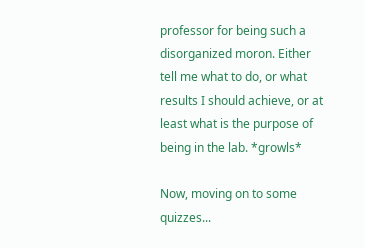professor for being such a disorganized moron. Either tell me what to do, or what results I should achieve, or at least what is the purpose of being in the lab. *growls*

Now, moving on to some quizzes...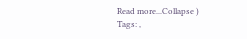Read more...Collapse )
Tags: ,